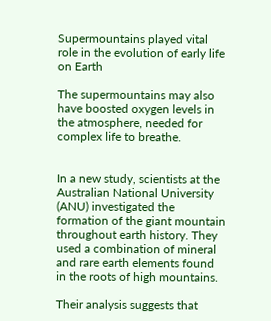Supermountains played vital role in the evolution of early life on Earth

The supermountains may also have boosted oxygen levels in the atmosphere, needed for complex life to breathe.


In a new study, scientists at the Australian National University (ANU) investigated the formation of the giant mountain throughout earth history. They used a combination of mineral and rare earth elements found in the roots of high mountains.

Their analysis suggests that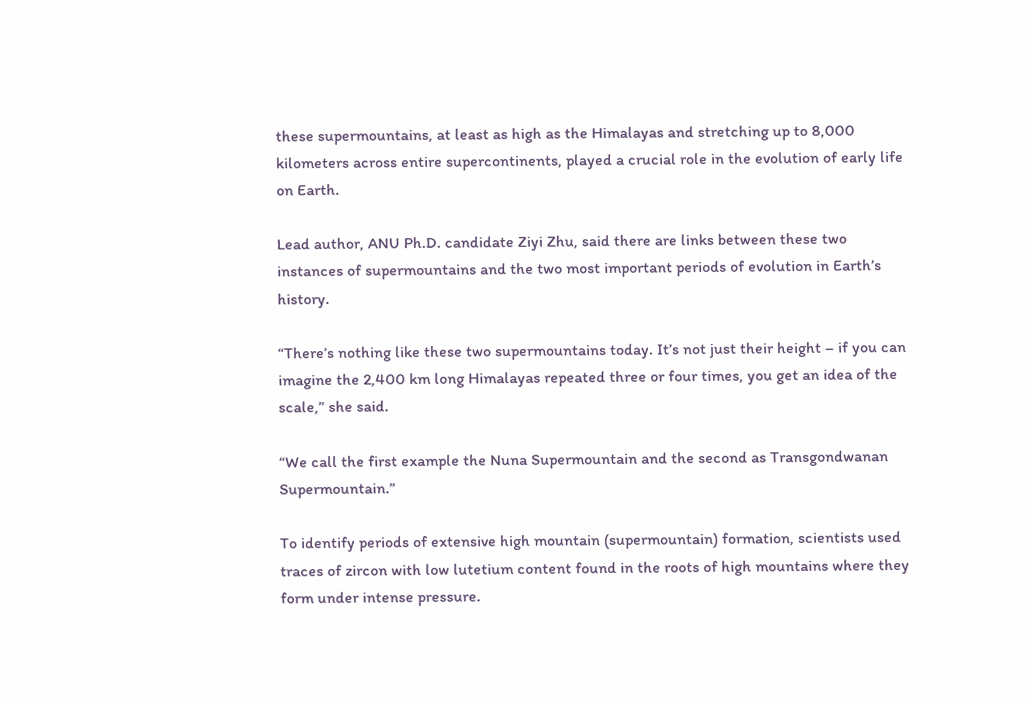these supermountains, at least as high as the Himalayas and stretching up to 8,000 kilometers across entire supercontinents, played a crucial role in the evolution of early life on Earth.

Lead author, ANU Ph.D. candidate Ziyi Zhu, said there are links between these two instances of supermountains and the two most important periods of evolution in Earth’s history.

“There’s nothing like these two supermountains today. It’s not just their height – if you can imagine the 2,400 km long Himalayas repeated three or four times, you get an idea of the scale,” she said.

“We call the first example the Nuna Supermountain and the second as Transgondwanan Supermountain.”

To identify periods of extensive high mountain (supermountain) formation, scientists used traces of zircon with low lutetium content found in the roots of high mountains where they form under intense pressure.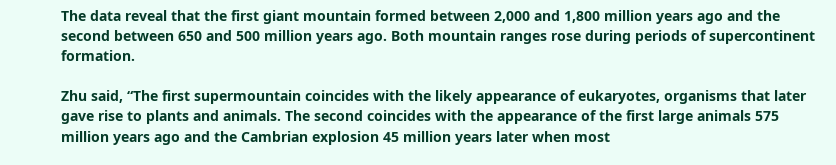The data reveal that the first giant mountain formed between 2,000 and 1,800 million years ago and the second between 650 and 500 million years ago. Both mountain ranges rose during periods of supercontinent formation.

Zhu said, “The first supermountain coincides with the likely appearance of eukaryotes, organisms that later gave rise to plants and animals. The second coincides with the appearance of the first large animals 575 million years ago and the Cambrian explosion 45 million years later when most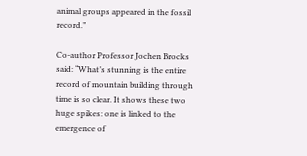animal groups appeared in the fossil record.”

Co-author Professor Jochen Brocks said: “What’s stunning is the entire record of mountain building through time is so clear. It shows these two huge spikes: one is linked to the emergence of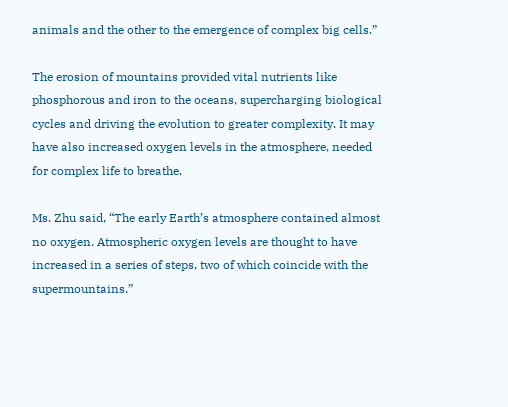animals and the other to the emergence of complex big cells.”

The erosion of mountains provided vital nutrients like phosphorous and iron to the oceans, supercharging biological cycles and driving the evolution to greater complexity. It may have also increased oxygen levels in the atmosphere, needed for complex life to breathe.

Ms. Zhu said, “The early Earth’s atmosphere contained almost no oxygen. Atmospheric oxygen levels are thought to have increased in a series of steps, two of which coincide with the supermountains.”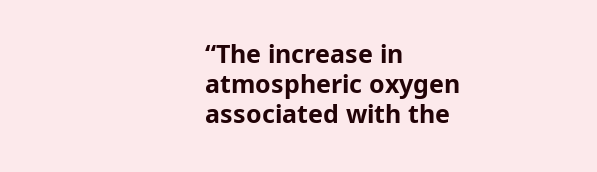“The increase in atmospheric oxygen associated with the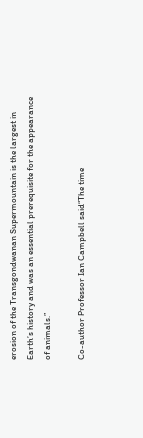erosion of the Transgondwanan Supermountain is the largest in Earth’s history and was an essential prerequisite for the appearance of animals.”

Co-author Professor Ian Campbell said“The time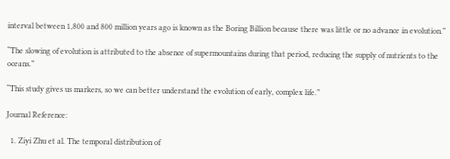interval between 1,800 and 800 million years ago is known as the Boring Billion because there was little or no advance in evolution.”

“The slowing of evolution is attributed to the absence of supermountains during that period, reducing the supply of nutrients to the oceans.”

“This study gives us markers, so we can better understand the evolution of early, complex life.”

Journal Reference:

  1. Ziyi Zhu et al. The temporal distribution of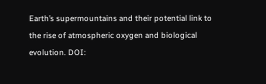Earth’s supermountains and their potential link to the rise of atmospheric oxygen and biological evolution. DOI: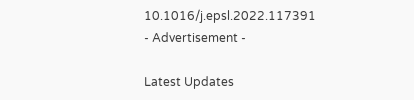10.1016/j.epsl.2022.117391
- Advertisement -

Latest Updates